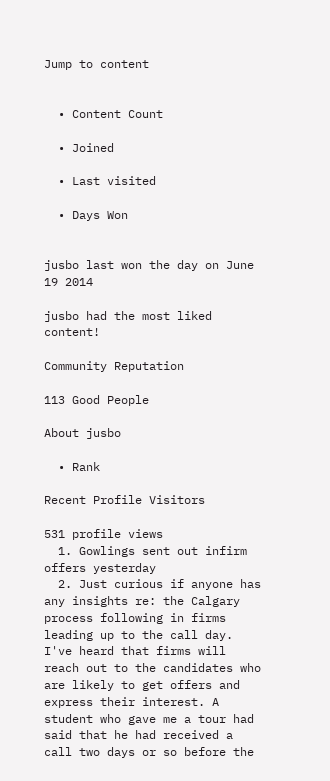Jump to content


  • Content Count

  • Joined

  • Last visited

  • Days Won


jusbo last won the day on June 19 2014

jusbo had the most liked content!

Community Reputation

113 Good People

About jusbo

  • Rank

Recent Profile Visitors

531 profile views
  1. Gowlings sent out infirm offers yesterday
  2. Just curious if anyone has any insights re: the Calgary process following in firms leading up to the call day. I've heard that firms will reach out to the candidates who are likely to get offers and express their interest. A student who gave me a tour had said that he had received a call two days or so before the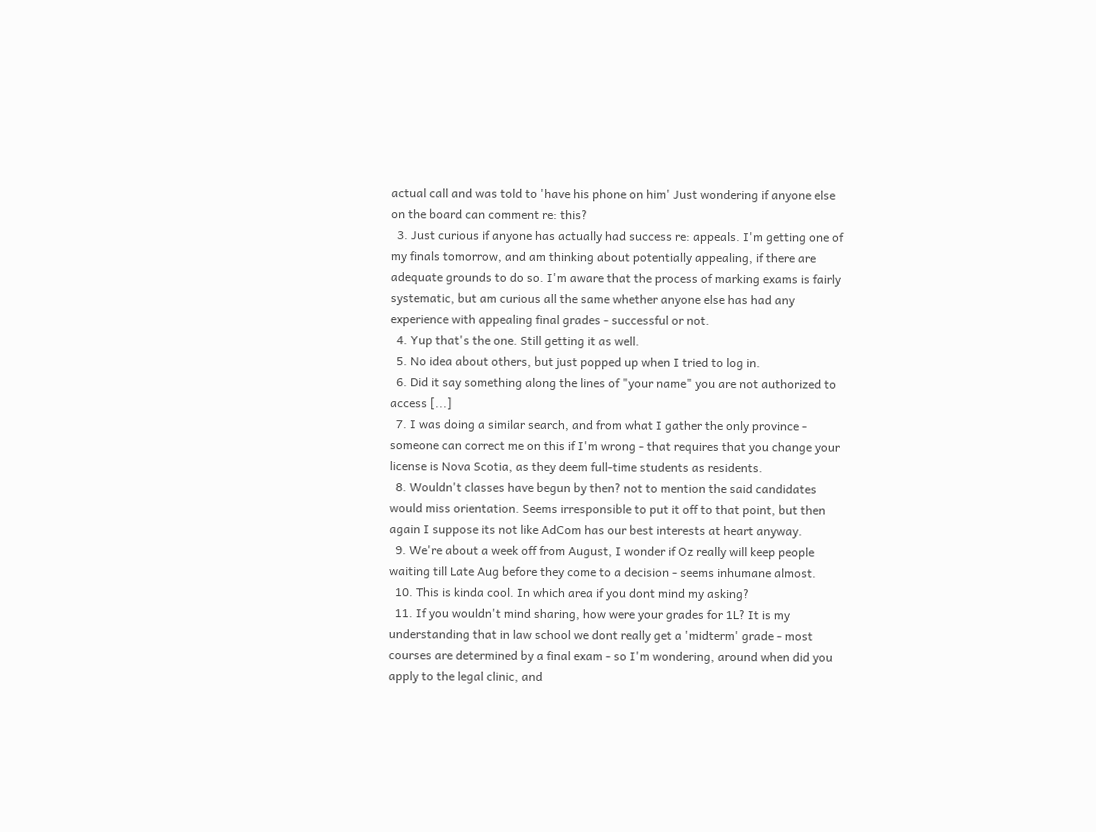actual call and was told to 'have his phone on him' Just wondering if anyone else on the board can comment re: this?
  3. Just curious if anyone has actually had success re: appeals. I'm getting one of my finals tomorrow, and am thinking about potentially appealing, if there are adequate grounds to do so. I'm aware that the process of marking exams is fairly systematic, but am curious all the same whether anyone else has had any experience with appealing final grades - successful or not.
  4. Yup that's the one. Still getting it as well.
  5. No idea about others, but just popped up when I tried to log in.
  6. Did it say something along the lines of "your name" you are not authorized to access [...]
  7. I was doing a similar search, and from what I gather the only province - someone can correct me on this if I'm wrong - that requires that you change your license is Nova Scotia, as they deem full-time students as residents.
  8. Wouldn't classes have begun by then? not to mention the said candidates would miss orientation. Seems irresponsible to put it off to that point, but then again I suppose its not like AdCom has our best interests at heart anyway.
  9. We're about a week off from August, I wonder if Oz really will keep people waiting till Late Aug before they come to a decision - seems inhumane almost.
  10. This is kinda cool. In which area if you dont mind my asking?
  11. If you wouldn't mind sharing, how were your grades for 1L? It is my understanding that in law school we dont really get a 'midterm' grade - most courses are determined by a final exam - so I'm wondering, around when did you apply to the legal clinic, and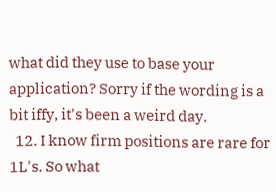what did they use to base your application? Sorry if the wording is a bit iffy, it's been a weird day.
  12. I know firm positions are rare for 1L's. So what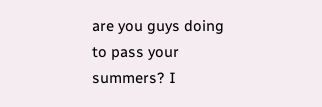are you guys doing to pass your summers? I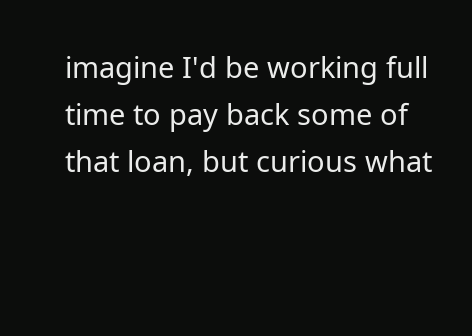imagine I'd be working full time to pay back some of that loan, but curious what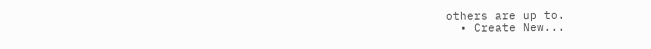others are up to.
  • Create New...